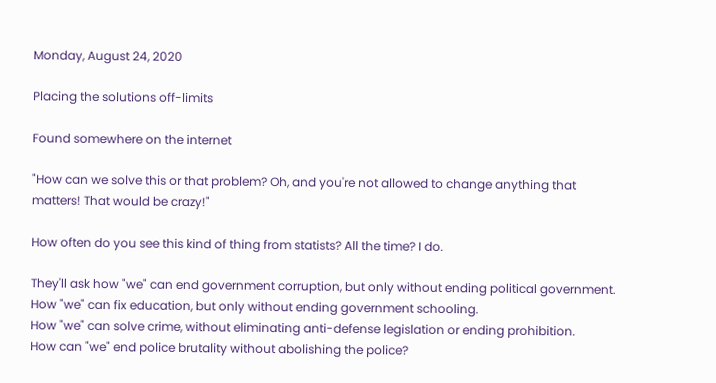Monday, August 24, 2020

Placing the solutions off-limits

Found somewhere on the internet

"How can we solve this or that problem? Oh, and you're not allowed to change anything that matters! That would be crazy!"

How often do you see this kind of thing from statists? All the time? I do.

They'll ask how "we" can end government corruption, but only without ending political government.
How "we" can fix education, but only without ending government schooling.
How "we" can solve crime, without eliminating anti-defense legislation or ending prohibition.
How can "we" end police brutality without abolishing the police?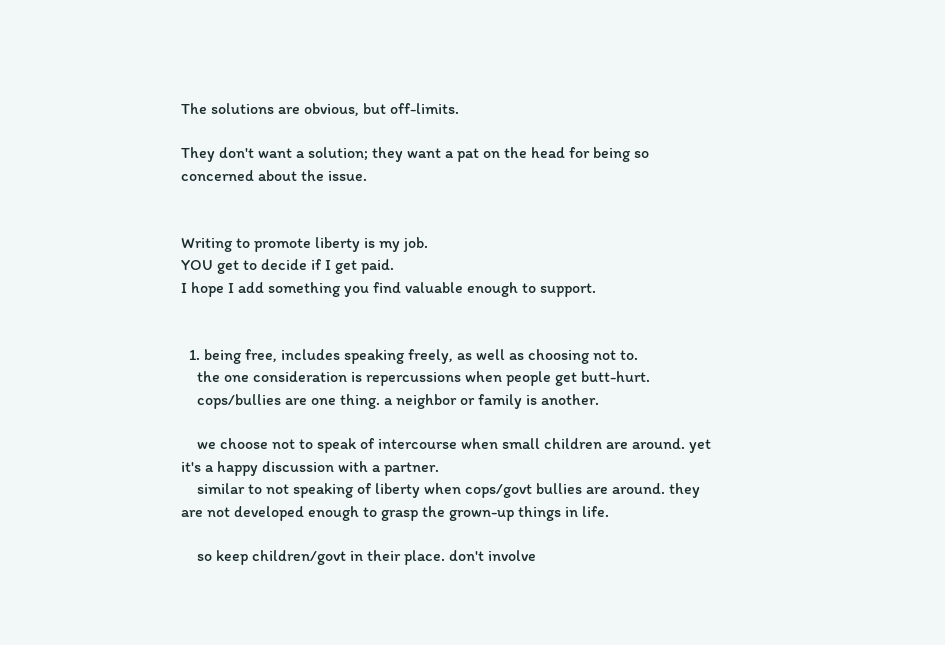The solutions are obvious, but off-limits.

They don't want a solution; they want a pat on the head for being so concerned about the issue.


Writing to promote liberty is my job.
YOU get to decide if I get paid.
I hope I add something you find valuable enough to support.


  1. being free, includes speaking freely, as well as choosing not to.
    the one consideration is repercussions when people get butt-hurt.
    cops/bullies are one thing. a neighbor or family is another.

    we choose not to speak of intercourse when small children are around. yet it's a happy discussion with a partner.
    similar to not speaking of liberty when cops/govt bullies are around. they are not developed enough to grasp the grown-up things in life.

    so keep children/govt in their place. don't involve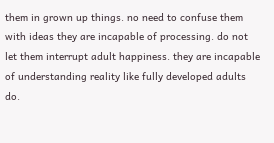them in grown up things. no need to confuse them with ideas they are incapable of processing. do not let them interrupt adult happiness. they are incapable of understanding reality like fully developed adults do.